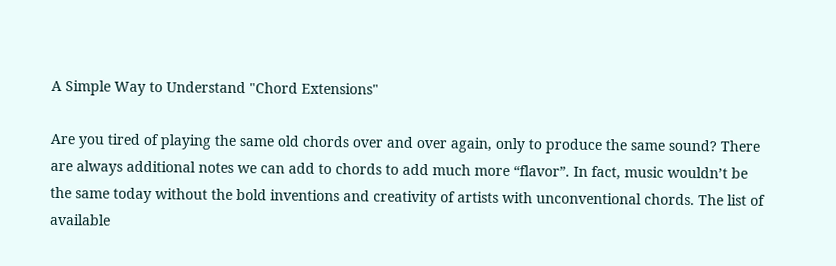A Simple Way to Understand "Chord Extensions"

Are you tired of playing the same old chords over and over again, only to produce the same sound? There are always additional notes we can add to chords to add much more “flavor”. In fact, music wouldn’t be the same today without the bold inventions and creativity of artists with unconventional chords. The list of available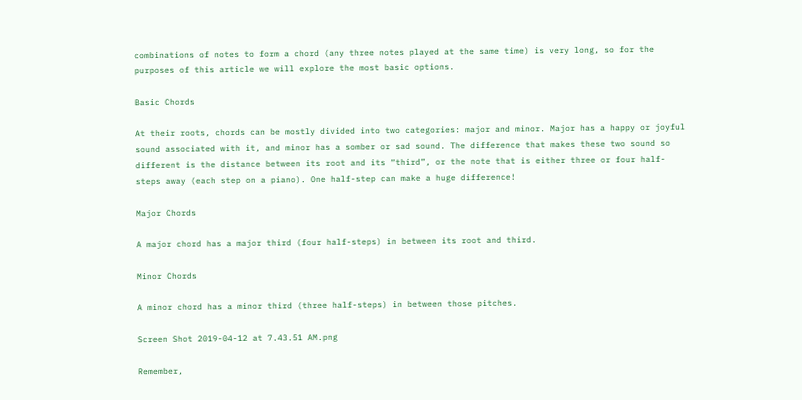combinations of notes to form a chord (any three notes played at the same time) is very long, so for the purposes of this article we will explore the most basic options.

Basic Chords

At their roots, chords can be mostly divided into two categories: major and minor. Major has a happy or joyful sound associated with it, and minor has a somber or sad sound. The difference that makes these two sound so different is the distance between its root and its “third”, or the note that is either three or four half-steps away (each step on a piano). One half-step can make a huge difference!

Major Chords

A major chord has a major third (four half-steps) in between its root and third.

Minor Chords

A minor chord has a minor third (three half-steps) in between those pitches.

Screen Shot 2019-04-12 at 7.43.51 AM.png

Remember,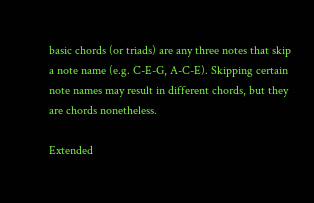basic chords (or triads) are any three notes that skip a note name (e.g. C-E-G, A-C-E). Skipping certain note names may result in different chords, but they are chords nonetheless.

Extended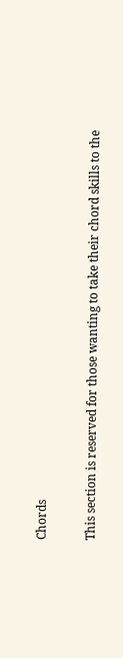Chords

This section is reserved for those wanting to take their chord skills to the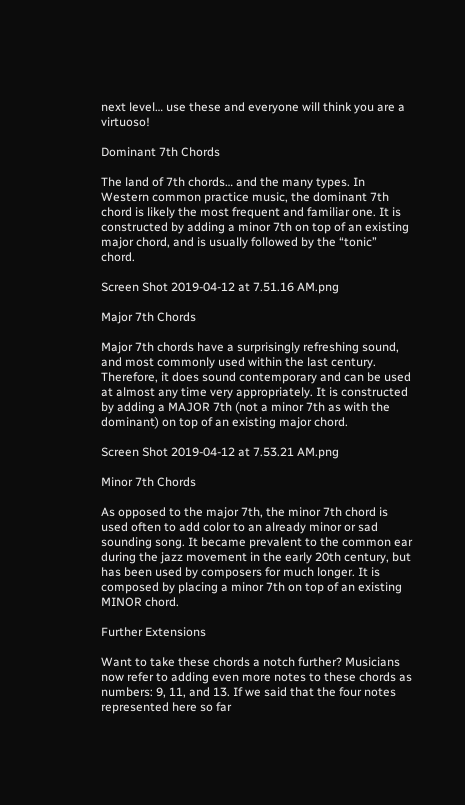next level… use these and everyone will think you are a virtuoso!

Dominant 7th Chords

The land of 7th chords… and the many types. In Western common practice music, the dominant 7th chord is likely the most frequent and familiar one. It is constructed by adding a minor 7th on top of an existing major chord, and is usually followed by the “tonic” chord.

Screen Shot 2019-04-12 at 7.51.16 AM.png

Major 7th Chords

Major 7th chords have a surprisingly refreshing sound, and most commonly used within the last century. Therefore, it does sound contemporary and can be used at almost any time very appropriately. It is constructed by adding a MAJOR 7th (not a minor 7th as with the dominant) on top of an existing major chord.

Screen Shot 2019-04-12 at 7.53.21 AM.png

Minor 7th Chords

As opposed to the major 7th, the minor 7th chord is used often to add color to an already minor or sad sounding song. It became prevalent to the common ear during the jazz movement in the early 20th century, but has been used by composers for much longer. It is composed by placing a minor 7th on top of an existing MINOR chord.

Further Extensions

Want to take these chords a notch further? Musicians now refer to adding even more notes to these chords as numbers: 9, 11, and 13. If we said that the four notes represented here so far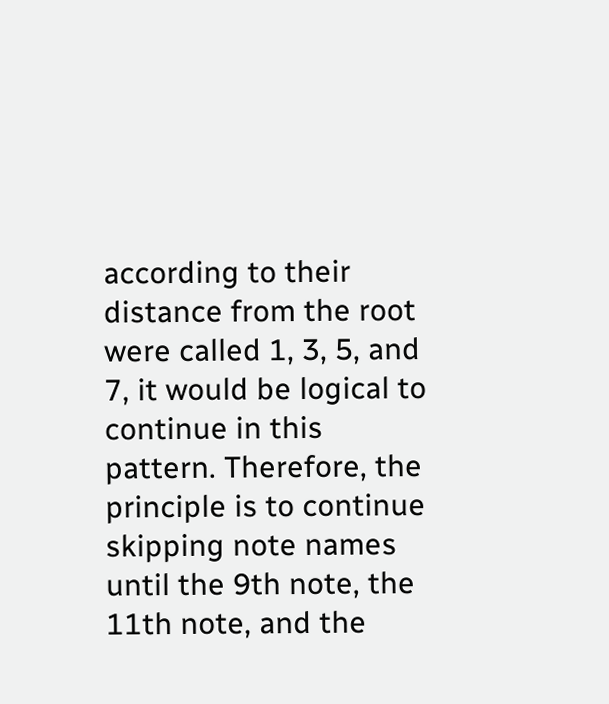according to their distance from the root were called 1, 3, 5, and 7, it would be logical to continue in this pattern. Therefore, the principle is to continue skipping note names until the 9th note, the 11th note, and the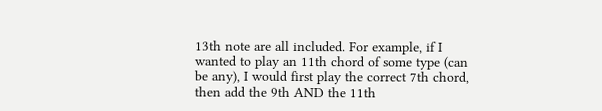13th note are all included. For example, if I wanted to play an 11th chord of some type (can be any), I would first play the correct 7th chord, then add the 9th AND the 11th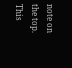note on the top. This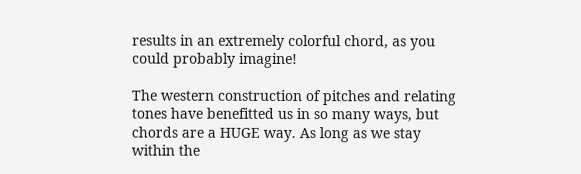results in an extremely colorful chord, as you could probably imagine!

The western construction of pitches and relating tones have benefitted us in so many ways, but chords are a HUGE way. As long as we stay within the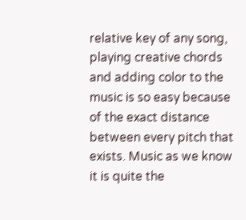relative key of any song, playing creative chords and adding color to the music is so easy because of the exact distance between every pitch that exists. Music as we know it is quite the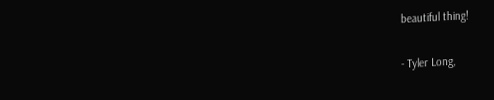beautiful thing!

- Tyler Long,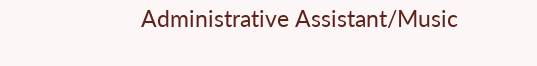Administrative Assistant/Music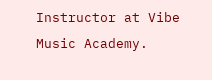Instructor at Vibe Music Academy.